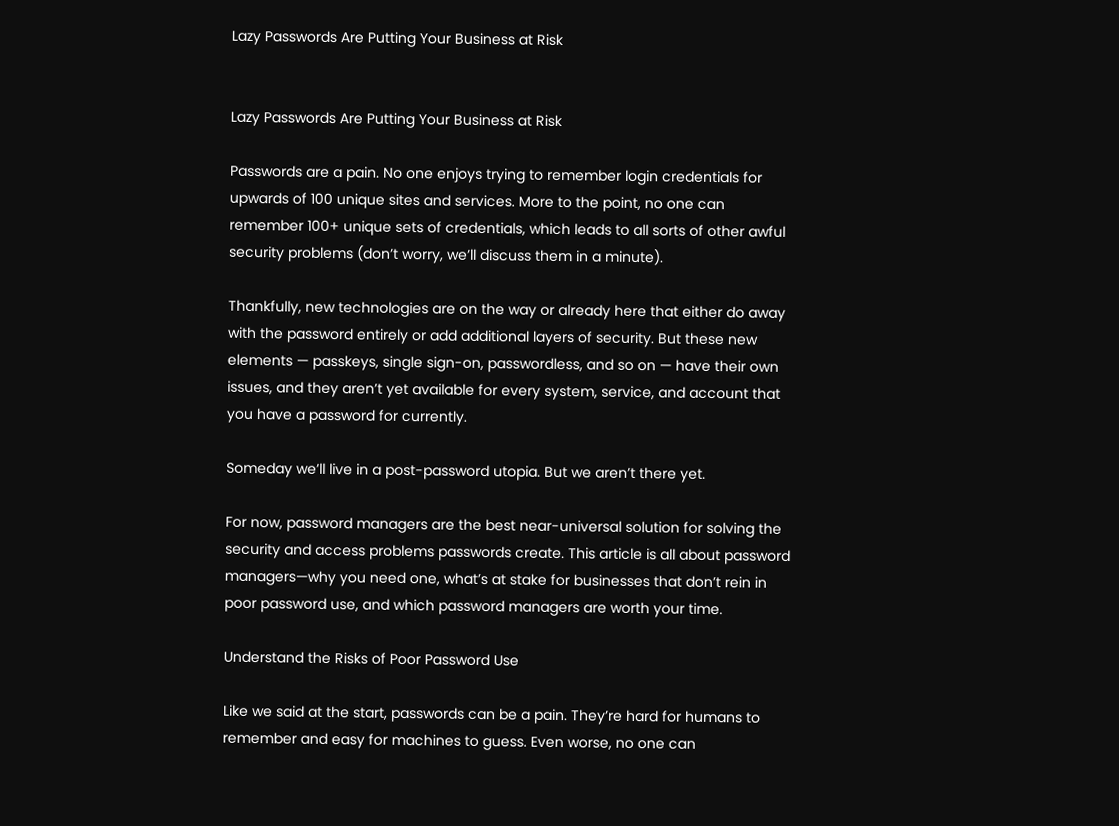Lazy Passwords Are Putting Your Business at Risk


Lazy Passwords Are Putting Your Business at Risk

Passwords are a pain. No one enjoys trying to remember login credentials for upwards of 100 unique sites and services. More to the point, no one can remember 100+ unique sets of credentials, which leads to all sorts of other awful security problems (don’t worry, we’ll discuss them in a minute).

Thankfully, new technologies are on the way or already here that either do away with the password entirely or add additional layers of security. But these new elements — passkeys, single sign-on, passwordless, and so on — have their own issues, and they aren’t yet available for every system, service, and account that you have a password for currently.

Someday we’ll live in a post-password utopia. But we aren’t there yet.

For now, password managers are the best near-universal solution for solving the security and access problems passwords create. This article is all about password managers—why you need one, what’s at stake for businesses that don’t rein in poor password use, and which password managers are worth your time.

Understand the Risks of Poor Password Use

Like we said at the start, passwords can be a pain. They’re hard for humans to remember and easy for machines to guess. Even worse, no one can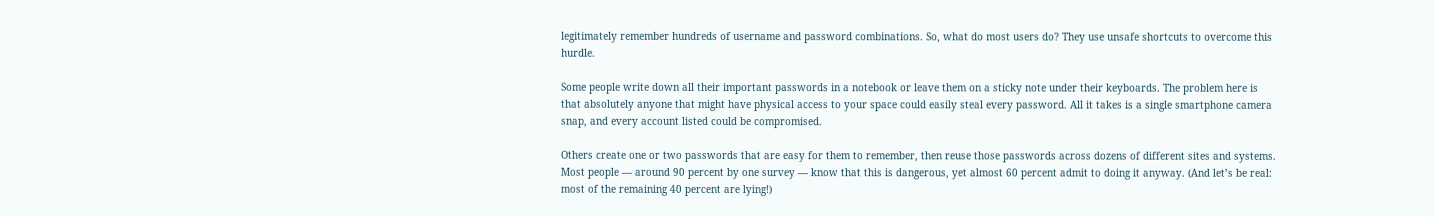legitimately remember hundreds of username and password combinations. So, what do most users do? They use unsafe shortcuts to overcome this hurdle.

Some people write down all their important passwords in a notebook or leave them on a sticky note under their keyboards. The problem here is that absolutely anyone that might have physical access to your space could easily steal every password. All it takes is a single smartphone camera snap, and every account listed could be compromised.

Others create one or two passwords that are easy for them to remember, then reuse those passwords across dozens of different sites and systems. Most people — around 90 percent by one survey — know that this is dangerous, yet almost 60 percent admit to doing it anyway. (And let’s be real: most of the remaining 40 percent are lying!)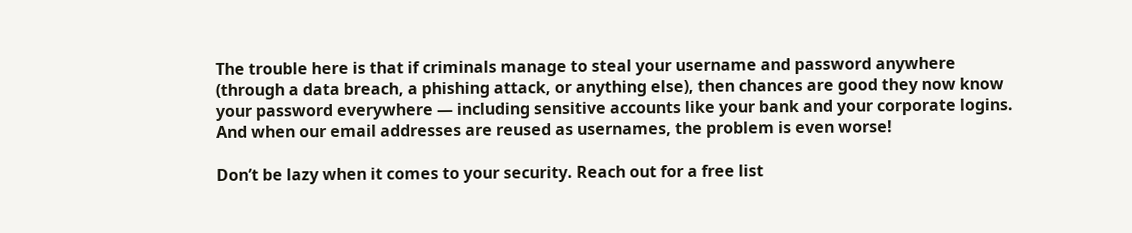The trouble here is that if criminals manage to steal your username and password anywhere (through a data breach, a phishing attack, or anything else), then chances are good they now know your password everywhere — including sensitive accounts like your bank and your corporate logins. And when our email addresses are reused as usernames, the problem is even worse!

Don’t be lazy when it comes to your security. Reach out for a free list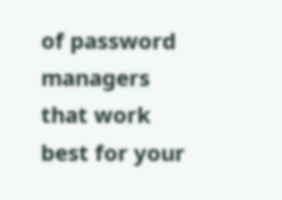of password managers that work best for your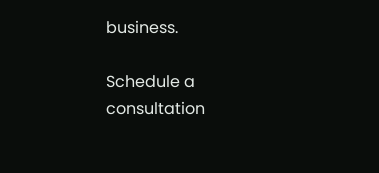business.

Schedule a consultation